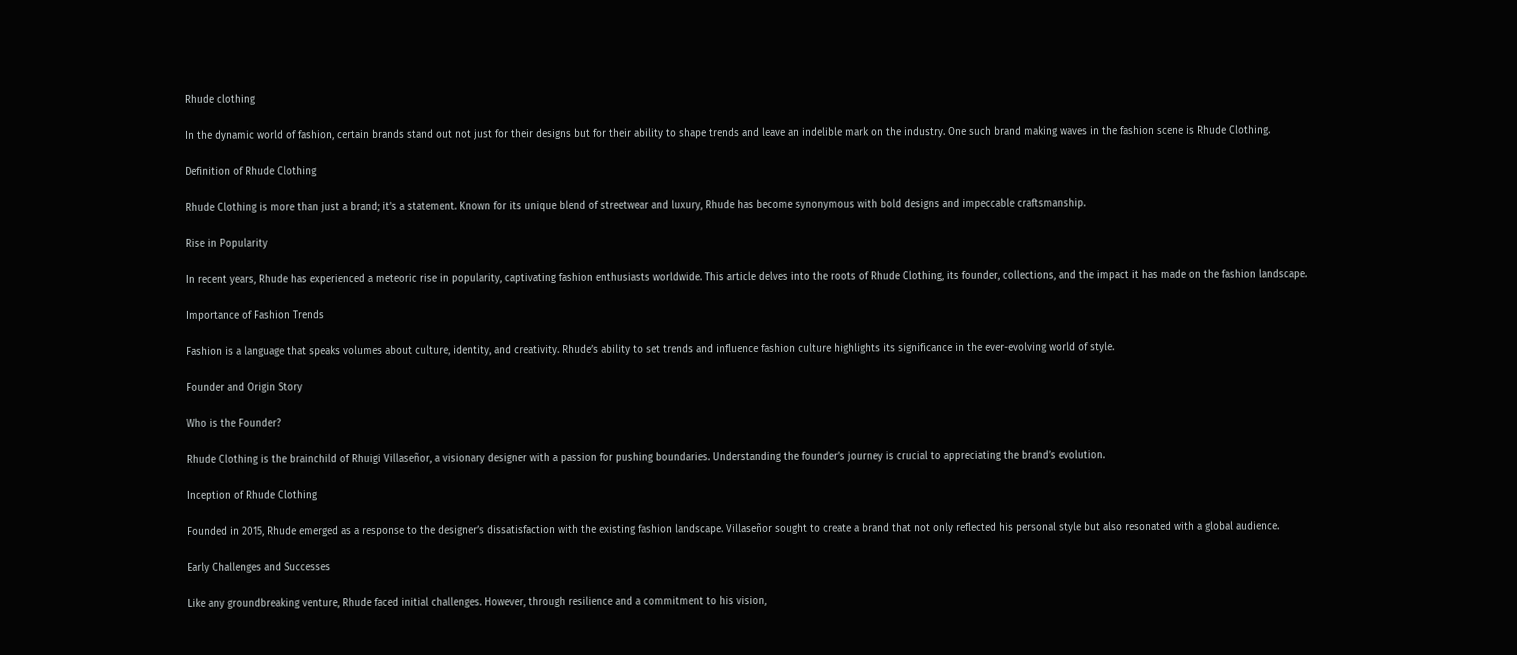Rhude clothing

In the dynamic world of fashion, certain brands stand out not just for their designs but for their ability to shape trends and leave an indelible mark on the industry. One such brand making waves in the fashion scene is Rhude Clothing.

Definition of Rhude Clothing

Rhude Clothing is more than just a brand; it’s a statement. Known for its unique blend of streetwear and luxury, Rhude has become synonymous with bold designs and impeccable craftsmanship.

Rise in Popularity

In recent years, Rhude has experienced a meteoric rise in popularity, captivating fashion enthusiasts worldwide. This article delves into the roots of Rhude Clothing, its founder, collections, and the impact it has made on the fashion landscape.

Importance of Fashion Trends

Fashion is a language that speaks volumes about culture, identity, and creativity. Rhude’s ability to set trends and influence fashion culture highlights its significance in the ever-evolving world of style.

Founder and Origin Story

Who is the Founder?

Rhude Clothing is the brainchild of Rhuigi Villaseñor, a visionary designer with a passion for pushing boundaries. Understanding the founder’s journey is crucial to appreciating the brand’s evolution.

Inception of Rhude Clothing

Founded in 2015, Rhude emerged as a response to the designer’s dissatisfaction with the existing fashion landscape. Villaseñor sought to create a brand that not only reflected his personal style but also resonated with a global audience.

Early Challenges and Successes

Like any groundbreaking venture, Rhude faced initial challenges. However, through resilience and a commitment to his vision,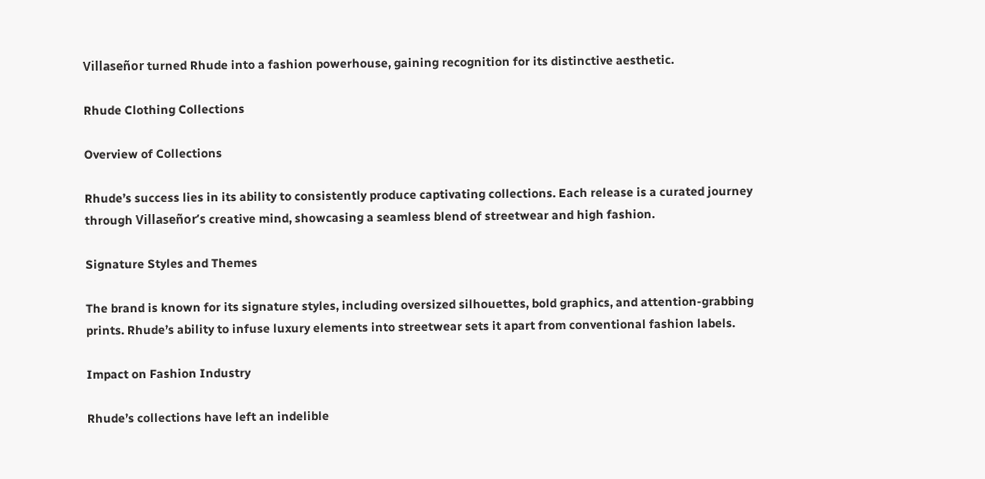Villaseñor turned Rhude into a fashion powerhouse, gaining recognition for its distinctive aesthetic.

Rhude Clothing Collections

Overview of Collections

Rhude’s success lies in its ability to consistently produce captivating collections. Each release is a curated journey through Villaseñor’s creative mind, showcasing a seamless blend of streetwear and high fashion.

Signature Styles and Themes

The brand is known for its signature styles, including oversized silhouettes, bold graphics, and attention-grabbing prints. Rhude’s ability to infuse luxury elements into streetwear sets it apart from conventional fashion labels.

Impact on Fashion Industry

Rhude’s collections have left an indelible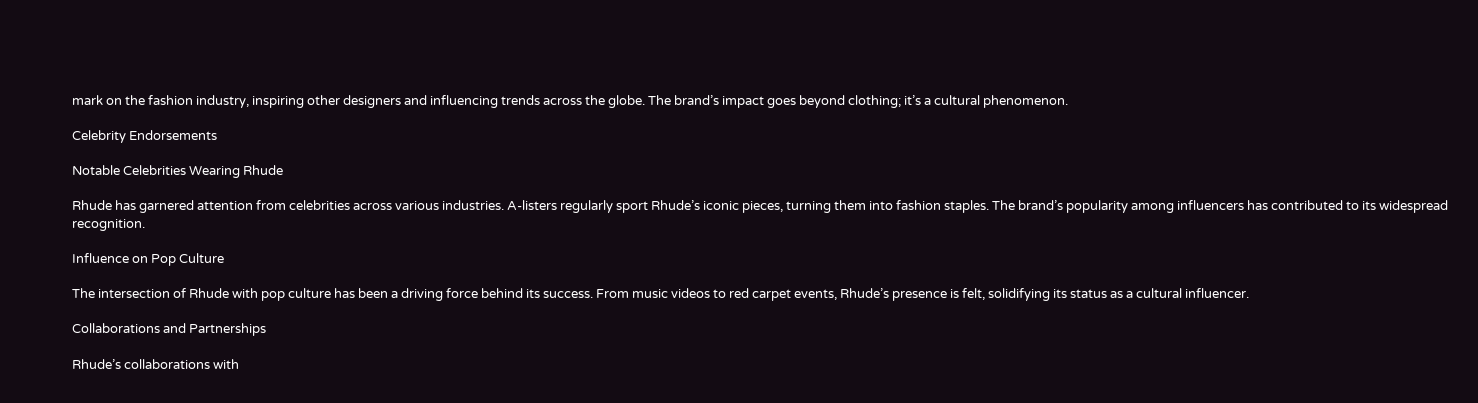mark on the fashion industry, inspiring other designers and influencing trends across the globe. The brand’s impact goes beyond clothing; it’s a cultural phenomenon.

Celebrity Endorsements

Notable Celebrities Wearing Rhude

Rhude has garnered attention from celebrities across various industries. A-listers regularly sport Rhude’s iconic pieces, turning them into fashion staples. The brand’s popularity among influencers has contributed to its widespread recognition.

Influence on Pop Culture

The intersection of Rhude with pop culture has been a driving force behind its success. From music videos to red carpet events, Rhude’s presence is felt, solidifying its status as a cultural influencer.

Collaborations and Partnerships

Rhude’s collaborations with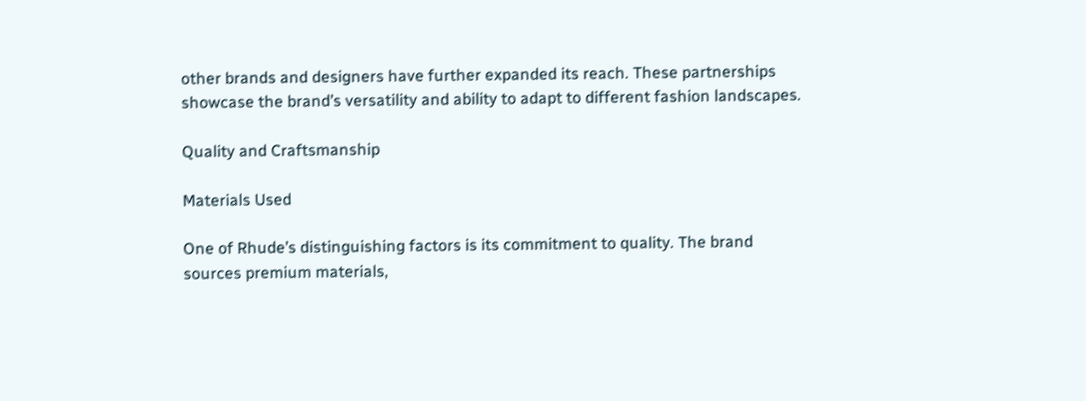other brands and designers have further expanded its reach. These partnerships showcase the brand’s versatility and ability to adapt to different fashion landscapes.

Quality and Craftsmanship

Materials Used

One of Rhude’s distinguishing factors is its commitment to quality. The brand sources premium materials,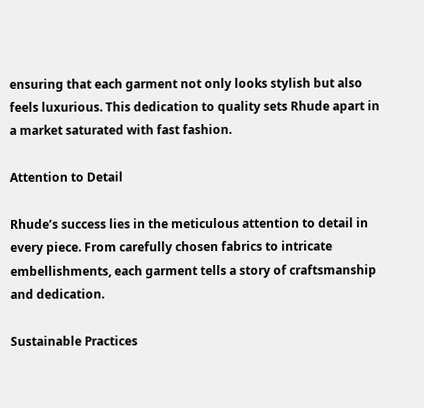ensuring that each garment not only looks stylish but also feels luxurious. This dedication to quality sets Rhude apart in a market saturated with fast fashion.

Attention to Detail

Rhude’s success lies in the meticulous attention to detail in every piece. From carefully chosen fabrics to intricate embellishments, each garment tells a story of craftsmanship and dedication.

Sustainable Practices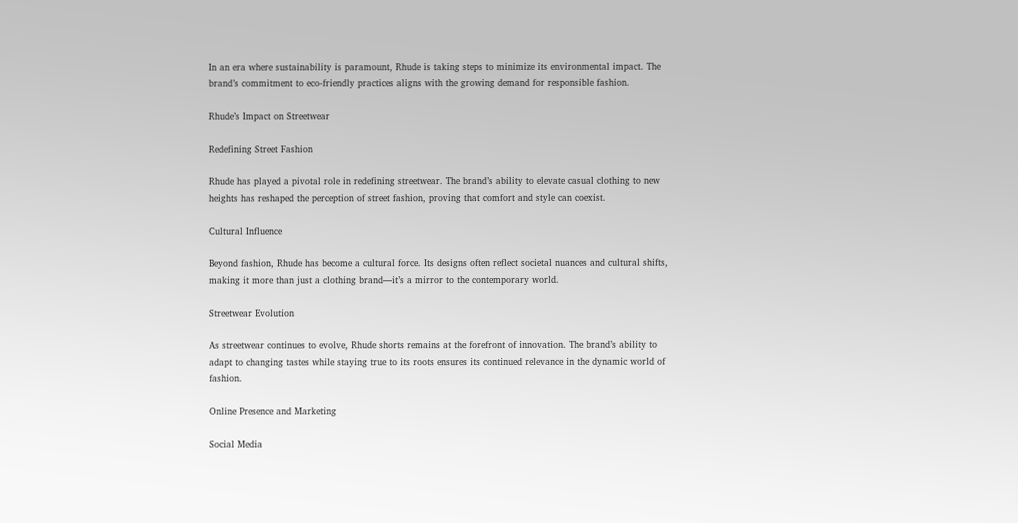In an era where sustainability is paramount, Rhude is taking steps to minimize its environmental impact. The brand’s commitment to eco-friendly practices aligns with the growing demand for responsible fashion.

Rhude’s Impact on Streetwear

Redefining Street Fashion

Rhude has played a pivotal role in redefining streetwear. The brand’s ability to elevate casual clothing to new heights has reshaped the perception of street fashion, proving that comfort and style can coexist.

Cultural Influence

Beyond fashion, Rhude has become a cultural force. Its designs often reflect societal nuances and cultural shifts, making it more than just a clothing brand—it’s a mirror to the contemporary world.

Streetwear Evolution

As streetwear continues to evolve, Rhude shorts remains at the forefront of innovation. The brand’s ability to adapt to changing tastes while staying true to its roots ensures its continued relevance in the dynamic world of fashion.

Online Presence and Marketing

Social Media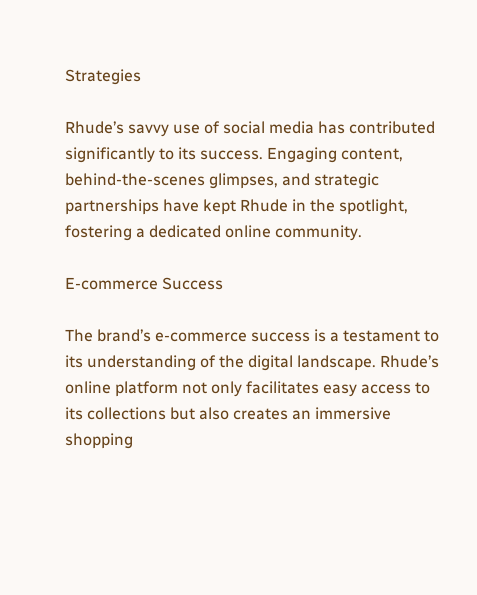Strategies

Rhude’s savvy use of social media has contributed significantly to its success. Engaging content, behind-the-scenes glimpses, and strategic partnerships have kept Rhude in the spotlight, fostering a dedicated online community.

E-commerce Success

The brand’s e-commerce success is a testament to its understanding of the digital landscape. Rhude’s online platform not only facilitates easy access to its collections but also creates an immersive shopping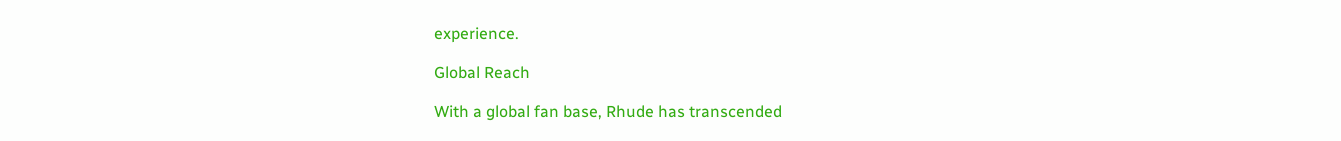experience.

Global Reach

With a global fan base, Rhude has transcended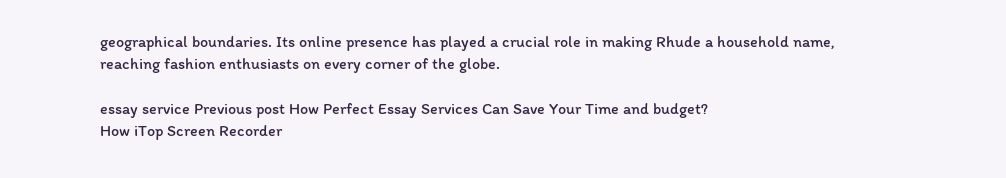geographical boundaries. Its online presence has played a crucial role in making Rhude a household name, reaching fashion enthusiasts on every corner of the globe.

essay service Previous post How Perfect Essay Services Can Save Your Time and budget?
How iTop Screen Recorder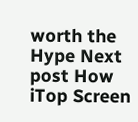worth the Hype Next post How iTop Screen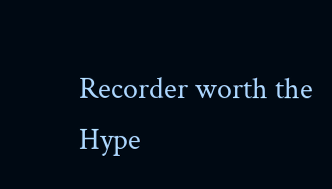Recorder worth the Hype